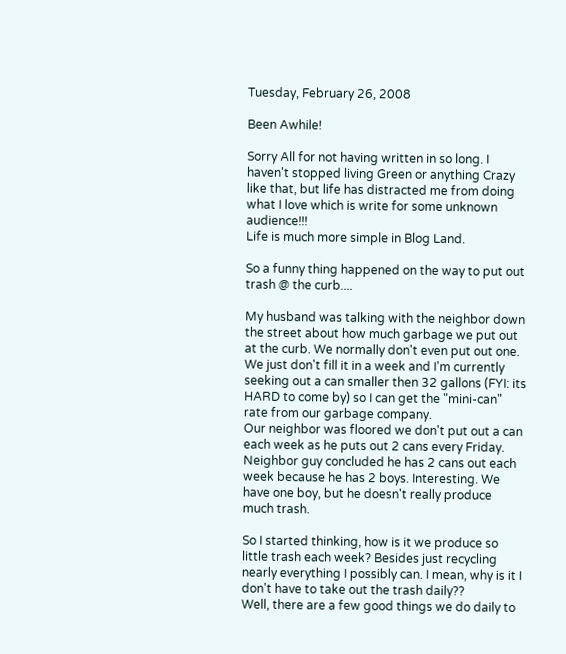Tuesday, February 26, 2008

Been Awhile!

Sorry All for not having written in so long. I haven't stopped living Green or anything Crazy like that, but life has distracted me from doing what I love which is write for some unknown audience!!!
Life is much more simple in Blog Land.

So a funny thing happened on the way to put out trash @ the curb....

My husband was talking with the neighbor down the street about how much garbage we put out at the curb. We normally don't even put out one. We just don't fill it in a week and I'm currently seeking out a can smaller then 32 gallons (FYI: its HARD to come by) so I can get the "mini-can" rate from our garbage company.
Our neighbor was floored we don't put out a can each week as he puts out 2 cans every Friday. Neighbor guy concluded he has 2 cans out each week because he has 2 boys. Interesting. We have one boy, but he doesn't really produce much trash.

So I started thinking, how is it we produce so little trash each week? Besides just recycling nearly everything I possibly can. I mean, why is it I don't have to take out the trash daily??
Well, there are a few good things we do daily to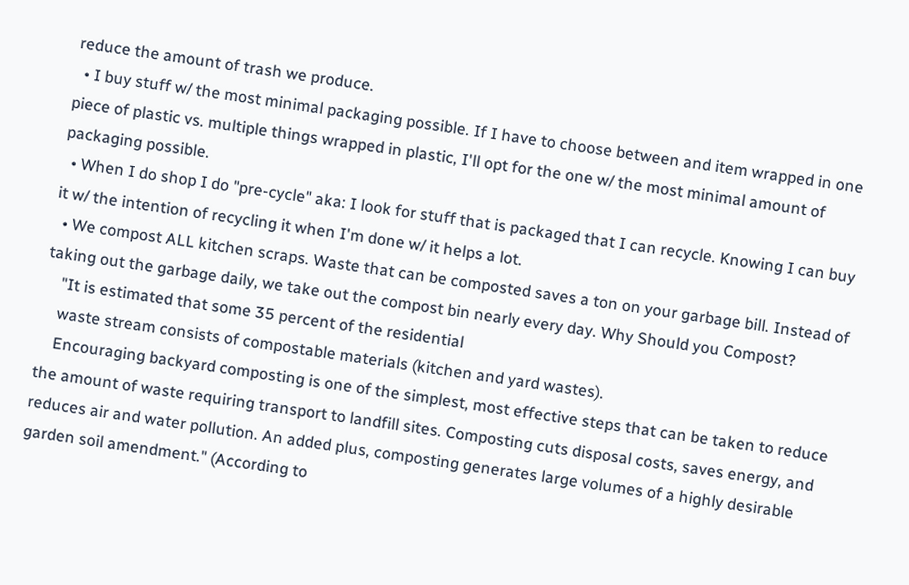reduce the amount of trash we produce.
  • I buy stuff w/ the most minimal packaging possible. If I have to choose between and item wrapped in one piece of plastic vs. multiple things wrapped in plastic, I'll opt for the one w/ the most minimal amount of packaging possible.
  • When I do shop I do "pre-cycle" aka: I look for stuff that is packaged that I can recycle. Knowing I can buy it w/ the intention of recycling it when I'm done w/ it helps a lot.
  • We compost ALL kitchen scraps. Waste that can be composted saves a ton on your garbage bill. Instead of taking out the garbage daily, we take out the compost bin nearly every day. Why Should you Compost?
    "It is estimated that some 35 percent of the residential
    waste stream consists of compostable materials (kitchen and yard wastes).
    Encouraging backyard composting is one of the simplest, most effective steps that can be taken to reduce the amount of waste requiring transport to landfill sites. Composting cuts disposal costs, saves energy, and reduces air and water pollution. An added plus, composting generates large volumes of a highly desirable garden soil amendment." (According to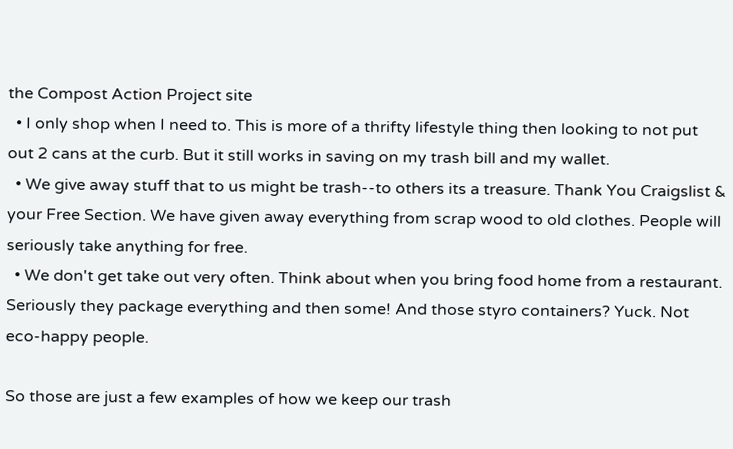the Compost Action Project site
  • I only shop when I need to. This is more of a thrifty lifestyle thing then looking to not put out 2 cans at the curb. But it still works in saving on my trash bill and my wallet.
  • We give away stuff that to us might be trash--to others its a treasure. Thank You Craigslist & your Free Section. We have given away everything from scrap wood to old clothes. People will seriously take anything for free.
  • We don't get take out very often. Think about when you bring food home from a restaurant. Seriously they package everything and then some! And those styro containers? Yuck. Not eco-happy people.

So those are just a few examples of how we keep our trash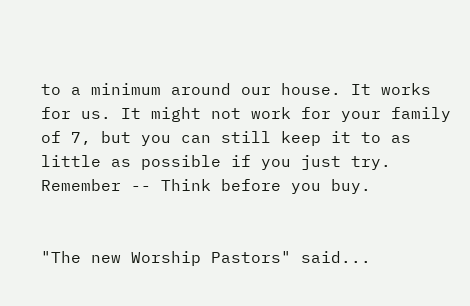to a minimum around our house. It works for us. It might not work for your family of 7, but you can still keep it to as little as possible if you just try. Remember -- Think before you buy.


"The new Worship Pastors" said...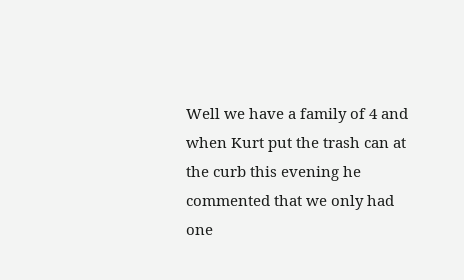Well we have a family of 4 and when Kurt put the trash can at the curb this evening he commented that we only had one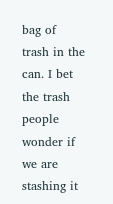bag of trash in the can. I bet the trash people wonder if we are stashing it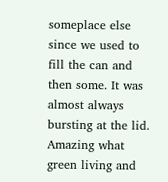someplace else since we used to fill the can and then some. It was almost always bursting at the lid. Amazing what green living and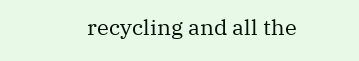recycling and all the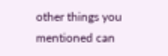other things you mentioned can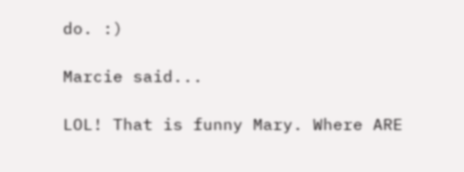do. :)

Marcie said...

LOL! That is funny Mary. Where ARE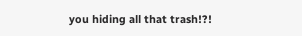you hiding all that trash!?!